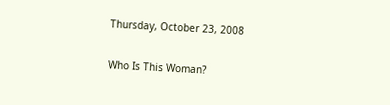Thursday, October 23, 2008

Who Is This Woman?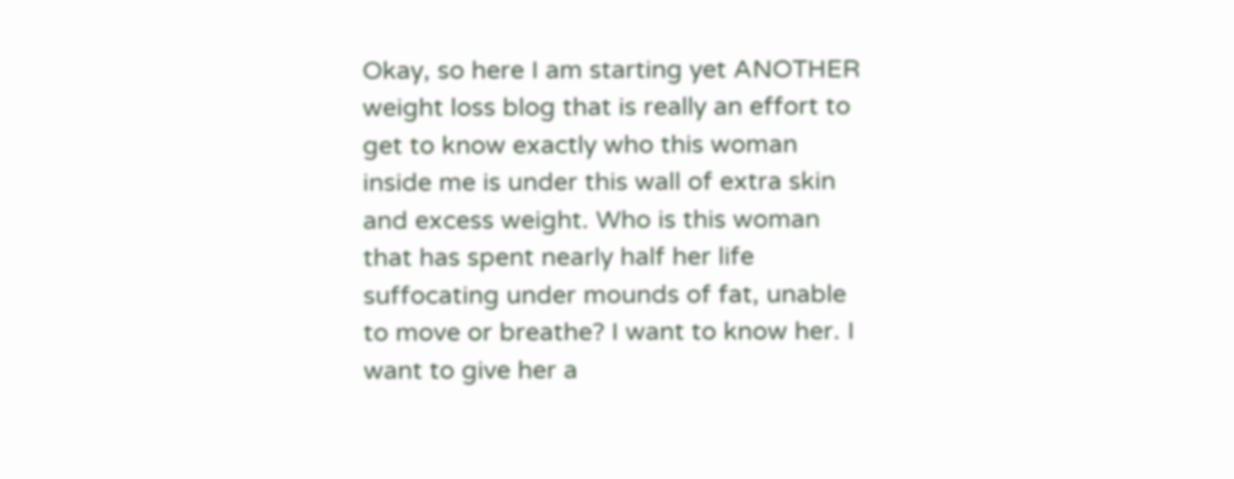Okay, so here I am starting yet ANOTHER weight loss blog that is really an effort to get to know exactly who this woman inside me is under this wall of extra skin and excess weight. Who is this woman that has spent nearly half her life suffocating under mounds of fat, unable to move or breathe? I want to know her. I want to give her a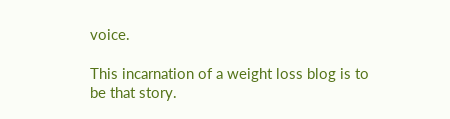voice.

This incarnation of a weight loss blog is to be that story.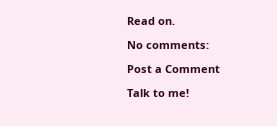Read on.

No comments:

Post a Comment

Talk to me!